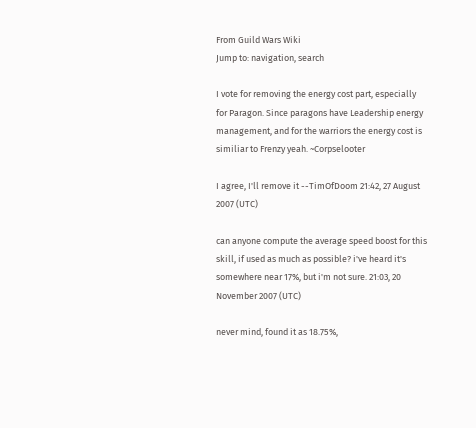From Guild Wars Wiki
Jump to: navigation, search

I vote for removing the energy cost part, especially for Paragon. Since paragons have Leadership energy management, and for the warriors the energy cost is similiar to Frenzy yeah. ~Corpselooter

I agree, I'll remove it --TimOfDoom 21:42, 27 August 2007 (UTC)

can anyone compute the average speed boost for this skill, if used as much as possible? i've heard it's somewhere near 17%, but i'm not sure. 21:03, 20 November 2007 (UTC)

never mind, found it as 18.75%,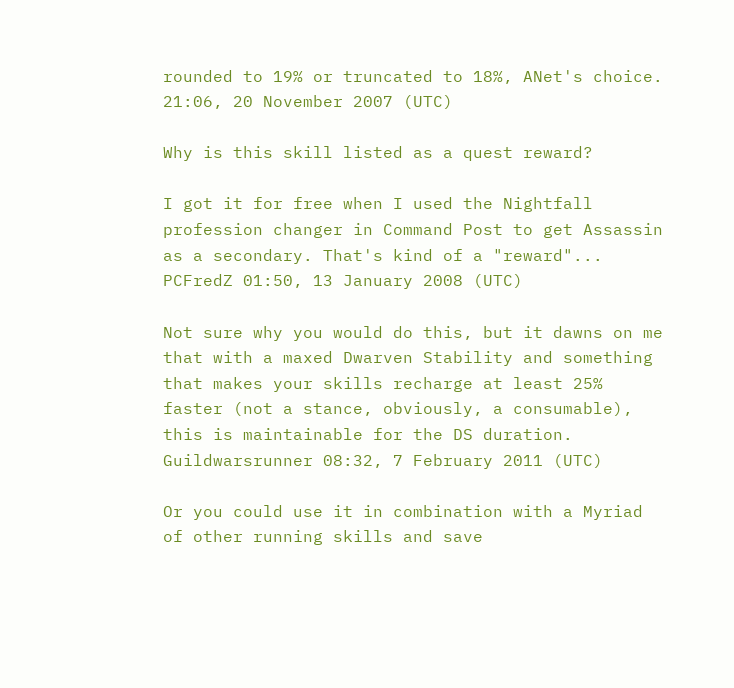rounded to 19% or truncated to 18%, ANet's choice. 21:06, 20 November 2007 (UTC)

Why is this skill listed as a quest reward?

I got it for free when I used the Nightfall profession changer in Command Post to get Assassin as a secondary. That's kind of a "reward"... PCFredZ 01:50, 13 January 2008 (UTC)

Not sure why you would do this, but it dawns on me that with a maxed Dwarven Stability and something that makes your skills recharge at least 25% faster (not a stance, obviously, a consumable), this is maintainable for the DS duration. Guildwarsrunner 08:32, 7 February 2011 (UTC)

Or you could use it in combination with a Myriad of other running skills and save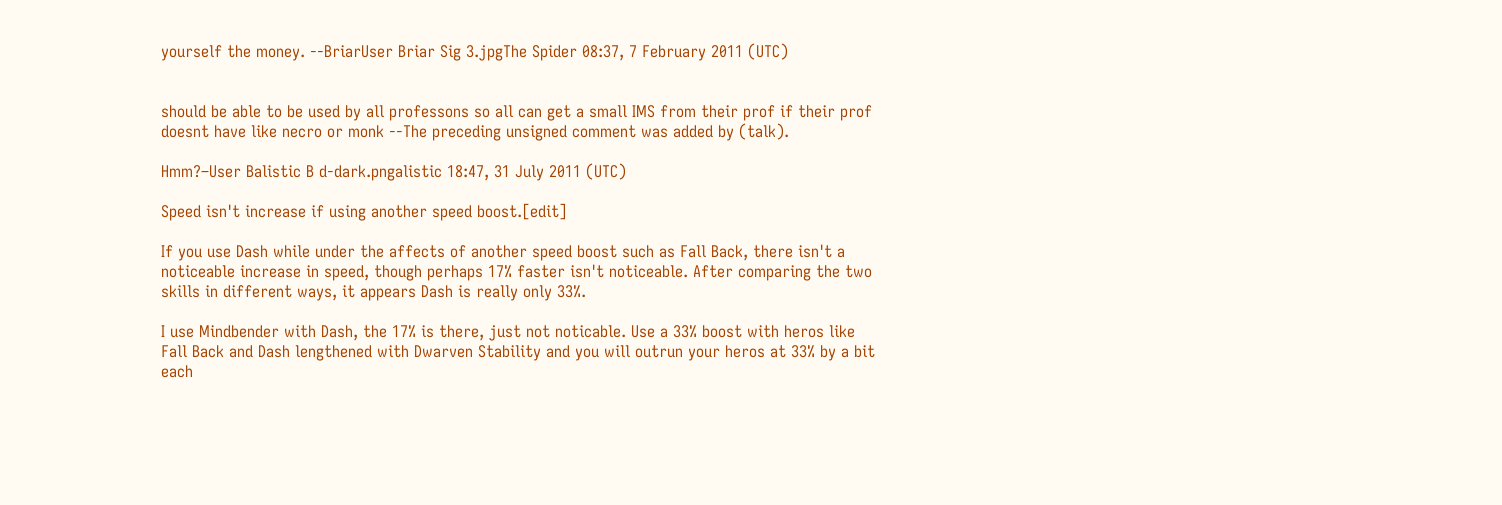yourself the money. --BriarUser Briar Sig 3.jpgThe Spider 08:37, 7 February 2011 (UTC)


should be able to be used by all professons so all can get a small IMS from their prof if their prof doesnt have like necro or monk --The preceding unsigned comment was added by (talk).

Hmm?–User Balistic B d-dark.pngalistic 18:47, 31 July 2011 (UTC)

Speed isn't increase if using another speed boost.[edit]

If you use Dash while under the affects of another speed boost such as Fall Back, there isn't a noticeable increase in speed, though perhaps 17% faster isn't noticeable. After comparing the two skills in different ways, it appears Dash is really only 33%.

I use Mindbender with Dash, the 17% is there, just not noticable. Use a 33% boost with heros like Fall Back and Dash lengthened with Dwarven Stability and you will outrun your heros at 33% by a bit each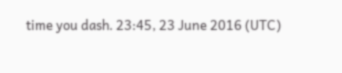time you dash. 23:45, 23 June 2016 (UTC)